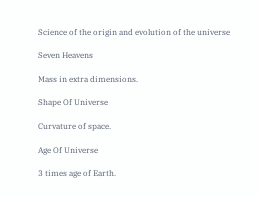Science of the origin and evolution of the universe

Seven Heavens

Mass in extra dimensions.

Shape Of Universe

Curvature of space.

Age Of Universe

3 times age of Earth.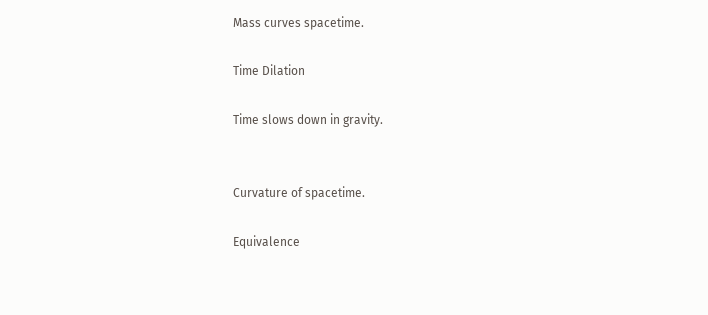Mass curves spacetime.

Time Dilation

Time slows down in gravity.


Curvature of spacetime.

Equivalence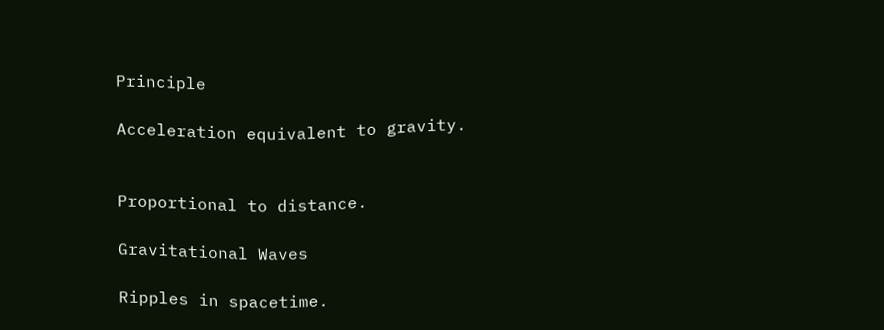Principle

Acceleration equivalent to gravity.


Proportional to distance.

Gravitational Waves

Ripples in spacetime.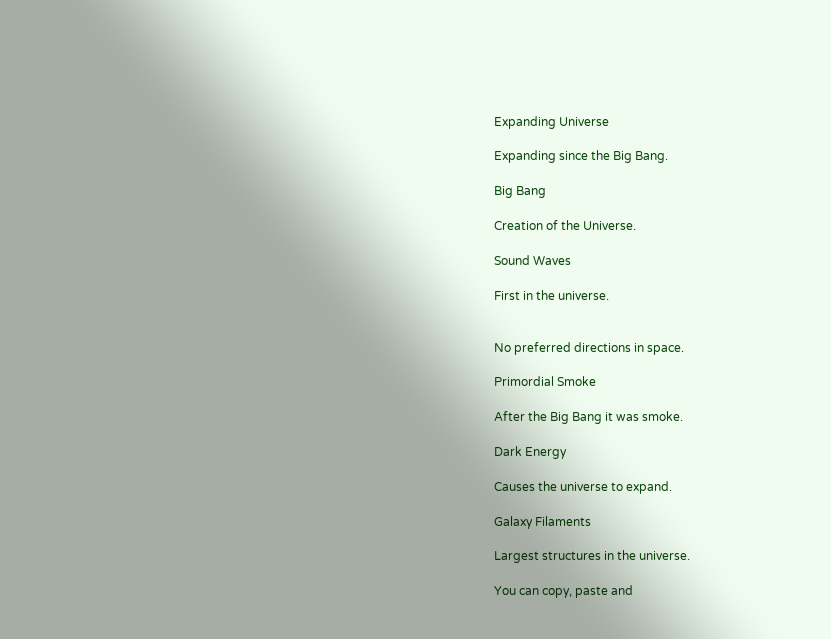Expanding Universe

Expanding since the Big Bang.

Big Bang

Creation of the Universe.

Sound Waves

First in the universe.


No preferred directions in space.

Primordial Smoke

After the Big Bang it was smoke.

Dark Energy

Causes the universe to expand.

Galaxy Filaments

Largest structures in the universe.

You can copy, paste and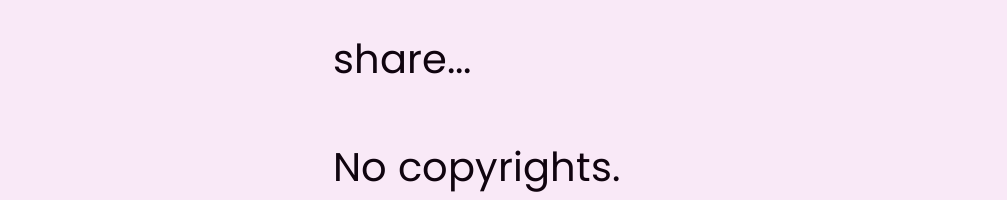share...

No copyrights.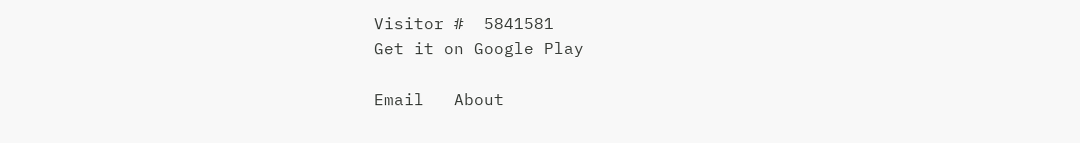Visitor #  5841581
Get it on Google Play

Email   About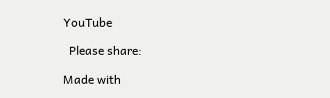YouTube

  Please share:

Made with